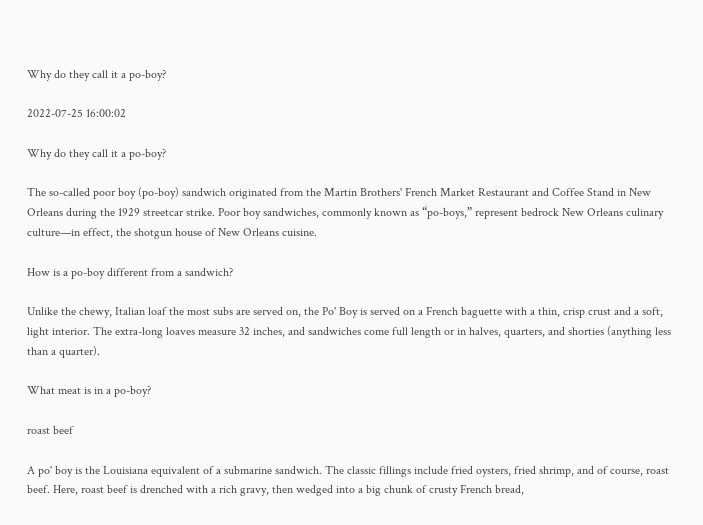Why do they call it a po-boy?

2022-07-25 16:00:02

Why do they call it a po-boy?

The so-called poor boy (po-boy) sandwich originated from the Martin Brothers' French Market Restaurant and Coffee Stand in New Orleans during the 1929 streetcar strike. Poor boy sandwiches, commonly known as “po-boys,” represent bedrock New Orleans culinary culture—in effect, the shotgun house of New Orleans cuisine.

How is a po-boy different from a sandwich?

Unlike the chewy, Italian loaf the most subs are served on, the Po' Boy is served on a French baguette with a thin, crisp crust and a soft, light interior. The extra-long loaves measure 32 inches, and sandwiches come full length or in halves, quarters, and shorties (anything less than a quarter).

What meat is in a po-boy?

roast beef

A po' boy is the Louisiana equivalent of a submarine sandwich. The classic fillings include fried oysters, fried shrimp, and of course, roast beef. Here, roast beef is drenched with a rich gravy, then wedged into a big chunk of crusty French bread,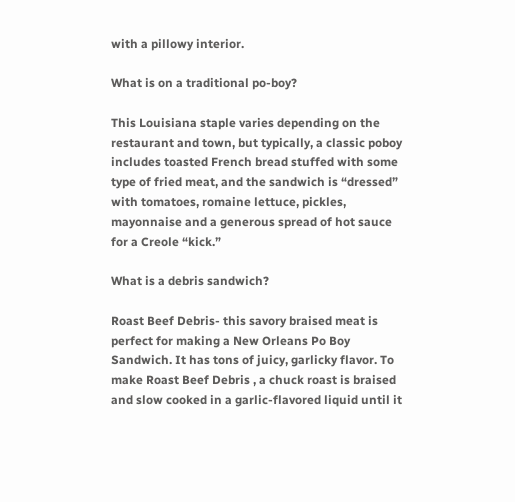with a pillowy interior.

What is on a traditional po-boy?

This Louisiana staple varies depending on the restaurant and town, but typically, a classic poboy includes toasted French bread stuffed with some type of fried meat, and the sandwich is “dressed” with tomatoes, romaine lettuce, pickles, mayonnaise and a generous spread of hot sauce for a Creole “kick.”

What is a debris sandwich?

Roast Beef Debris- this savory braised meat is perfect for making a New Orleans Po Boy Sandwich. It has tons of juicy, garlicky flavor. To make Roast Beef Debris , a chuck roast is braised and slow cooked in a garlic-flavored liquid until it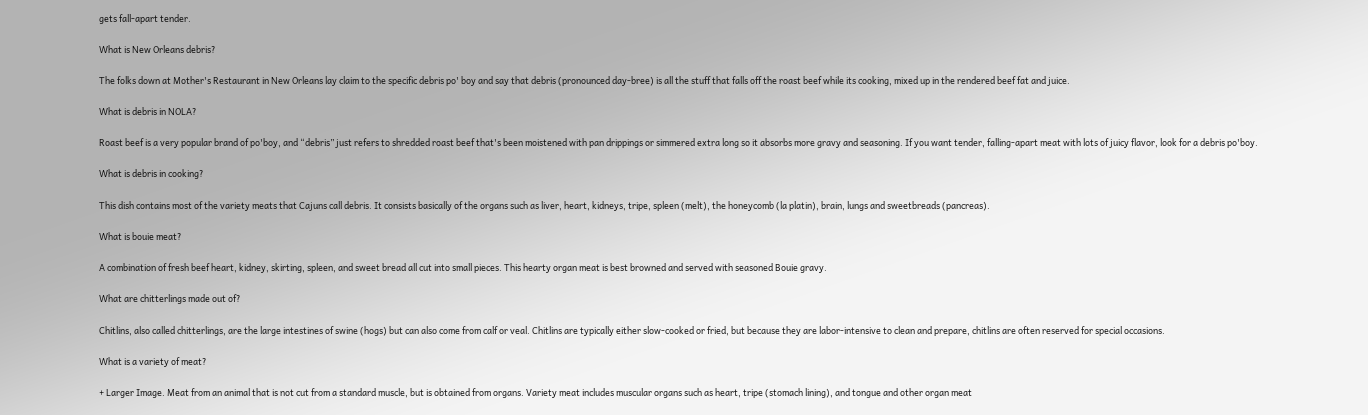gets fall-apart tender.

What is New Orleans debris?

The folks down at Mother's Restaurant in New Orleans lay claim to the specific debris po' boy and say that debris (pronounced day-bree) is all the stuff that falls off the roast beef while its cooking, mixed up in the rendered beef fat and juice.

What is debris in NOLA?

Roast beef is a very popular brand of po'boy, and “debris” just refers to shredded roast beef that's been moistened with pan drippings or simmered extra long so it absorbs more gravy and seasoning. If you want tender, falling-apart meat with lots of juicy flavor, look for a debris po'boy.

What is debris in cooking?

This dish contains most of the variety meats that Cajuns call debris. It consists basically of the organs such as liver, heart, kidneys, tripe, spleen (melt), the honeycomb (la platin), brain, lungs and sweetbreads (pancreas).

What is bouie meat?

A combination of fresh beef heart, kidney, skirting, spleen, and sweet bread all cut into small pieces. This hearty organ meat is best browned and served with seasoned Bouie gravy.

What are chitterlings made out of?

Chitlins, also called chitterlings, are the large intestines of swine (hogs) but can also come from calf or veal. Chitlins are typically either slow-cooked or fried, but because they are labor-intensive to clean and prepare, chitlins are often reserved for special occasions.

What is a variety of meat?

+ Larger Image. Meat from an animal that is not cut from a standard muscle, but is obtained from organs. Variety meat includes muscular organs such as heart, tripe (stomach lining), and tongue and other organ meat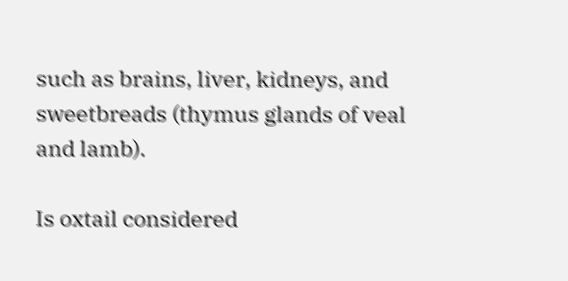such as brains, liver, kidneys, and sweetbreads (thymus glands of veal and lamb).

Is oxtail considered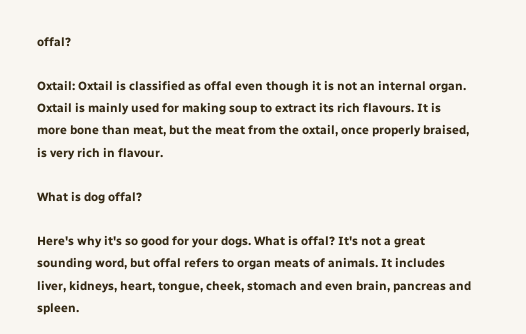offal?

Oxtail: Oxtail is classified as offal even though it is not an internal organ. Oxtail is mainly used for making soup to extract its rich flavours. It is more bone than meat, but the meat from the oxtail, once properly braised, is very rich in flavour.

What is dog offal?

Here's why it's so good for your dogs. What is offal? It's not a great sounding word, but offal refers to organ meats of animals. It includes liver, kidneys, heart, tongue, cheek, stomach and even brain, pancreas and spleen.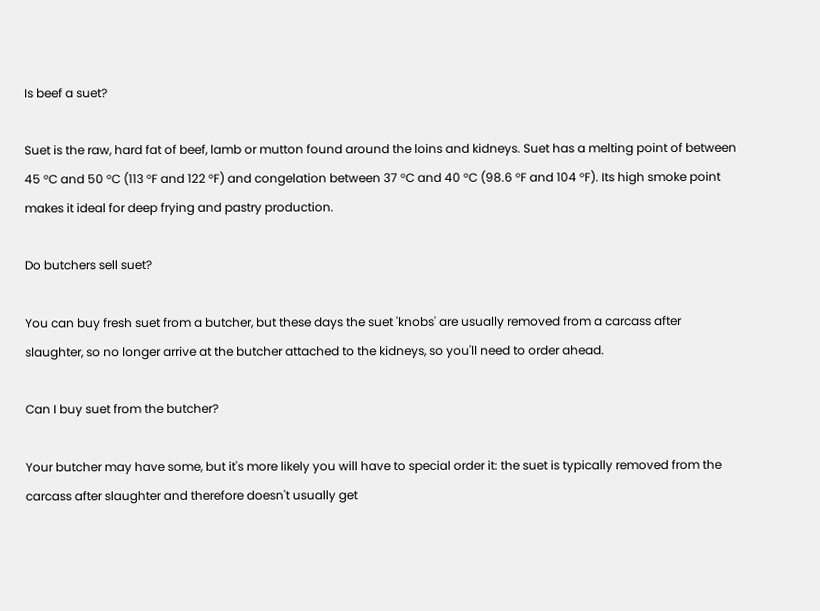Is beef a suet?

Suet is the raw, hard fat of beef, lamb or mutton found around the loins and kidneys. Suet has a melting point of between 45 °C and 50 °C (113 °F and 122 °F) and congelation between 37 °C and 40 °C (98.6 °F and 104 °F). Its high smoke point makes it ideal for deep frying and pastry production.

Do butchers sell suet?

You can buy fresh suet from a butcher, but these days the suet 'knobs' are usually removed from a carcass after slaughter, so no longer arrive at the butcher attached to the kidneys, so you'll need to order ahead.

Can I buy suet from the butcher?

Your butcher may have some, but it's more likely you will have to special order it: the suet is typically removed from the carcass after slaughter and therefore doesn't usually get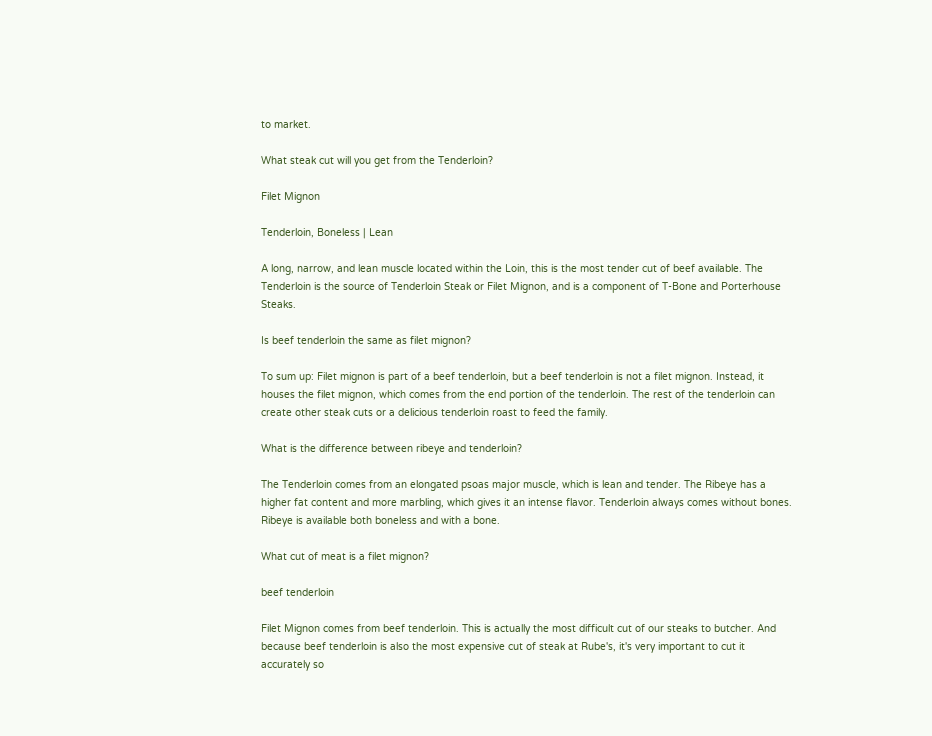to market.

What steak cut will you get from the Tenderloin?

Filet Mignon

Tenderloin, Boneless | Lean

A long, narrow, and lean muscle located within the Loin, this is the most tender cut of beef available. The Tenderloin is the source of Tenderloin Steak or Filet Mignon, and is a component of T-Bone and Porterhouse Steaks.

Is beef tenderloin the same as filet mignon?

To sum up: Filet mignon is part of a beef tenderloin, but a beef tenderloin is not a filet mignon. Instead, it houses the filet mignon, which comes from the end portion of the tenderloin. The rest of the tenderloin can create other steak cuts or a delicious tenderloin roast to feed the family.

What is the difference between ribeye and tenderloin?

The Tenderloin comes from an elongated psoas major muscle, which is lean and tender. The Ribeye has a higher fat content and more marbling, which gives it an intense flavor. Tenderloin always comes without bones. Ribeye is available both boneless and with a bone.

What cut of meat is a filet mignon?

beef tenderloin

Filet Mignon comes from beef tenderloin. This is actually the most difficult cut of our steaks to butcher. And because beef tenderloin is also the most expensive cut of steak at Rube's, it's very important to cut it accurately so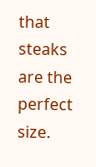that steaks are the perfect size.